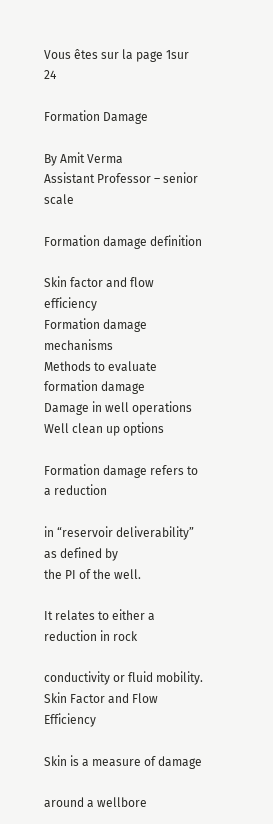Vous êtes sur la page 1sur 24

Formation Damage

By Amit Verma
Assistant Professor – senior scale

Formation damage definition

Skin factor and flow efficiency
Formation damage mechanisms
Methods to evaluate formation damage
Damage in well operations
Well clean up options

Formation damage refers to a reduction

in “reservoir deliverability” as defined by
the PI of the well.

It relates to either a reduction in rock

conductivity or fluid mobility.
Skin Factor and Flow Efficiency

Skin is a measure of damage

around a wellbore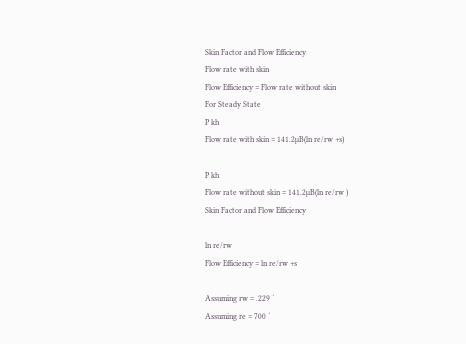Skin Factor and Flow Efficiency
Flow rate with skin
Flow Efficiency = Flow rate without skin
For Steady State
P kh
Flow rate with skin = 141.2µB(ln re/rw +s)

P kh
Flow rate without skin = 141.2µB(ln re/rw )
Skin Factor and Flow Efficiency

ln re/rw
Flow Efficiency = ln re/rw +s

Assuming rw = .229 ´
Assuming re = 700 ´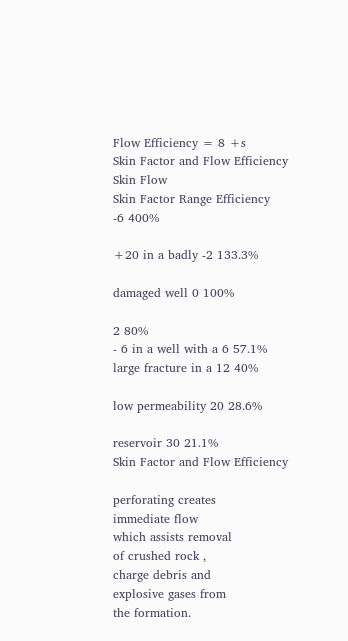Flow Efficiency = 8 +s
Skin Factor and Flow Efficiency
Skin Flow
Skin Factor Range Efficiency
-6 400%

+20 in a badly -2 133.3%

damaged well 0 100%

2 80%
- 6 in a well with a 6 57.1%
large fracture in a 12 40%

low permeability 20 28.6%

reservoir 30 21.1%
Skin Factor and Flow Efficiency

perforating creates
immediate flow
which assists removal
of crushed rock ,
charge debris and
explosive gases from
the formation.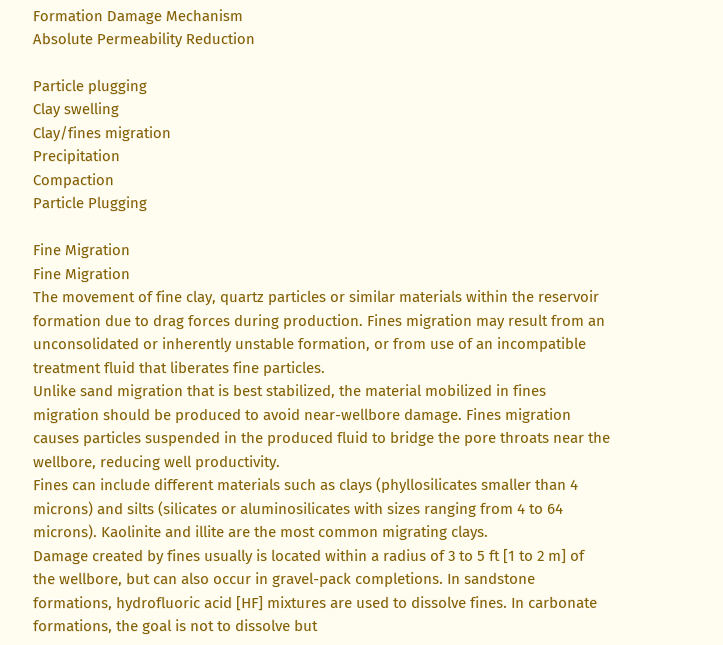Formation Damage Mechanism
Absolute Permeability Reduction

Particle plugging
Clay swelling
Clay/fines migration
Precipitation
Compaction
Particle Plugging

Fine Migration
Fine Migration
The movement of fine clay, quartz particles or similar materials within the reservoir
formation due to drag forces during production. Fines migration may result from an
unconsolidated or inherently unstable formation, or from use of an incompatible
treatment fluid that liberates fine particles.
Unlike sand migration that is best stabilized, the material mobilized in fines
migration should be produced to avoid near-wellbore damage. Fines migration
causes particles suspended in the produced fluid to bridge the pore throats near the
wellbore, reducing well productivity.
Fines can include different materials such as clays (phyllosilicates smaller than 4
microns) and silts (silicates or aluminosilicates with sizes ranging from 4 to 64
microns). Kaolinite and illite are the most common migrating clays.
Damage created by fines usually is located within a radius of 3 to 5 ft [1 to 2 m] of
the wellbore, but can also occur in gravel-pack completions. In sandstone
formations, hydrofluoric acid [HF] mixtures are used to dissolve fines. In carbonate
formations, the goal is not to dissolve but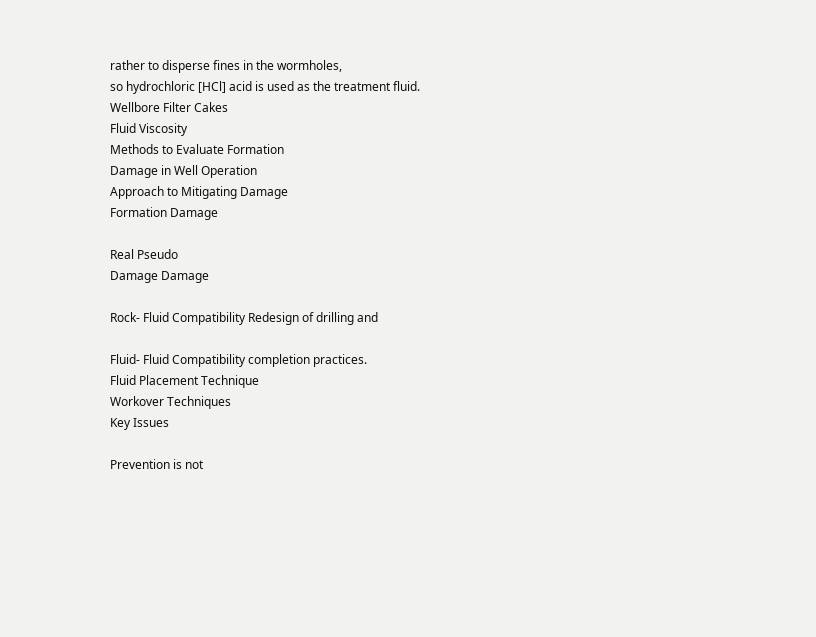rather to disperse fines in the wormholes,
so hydrochloric [HCl] acid is used as the treatment fluid.
Wellbore Filter Cakes
Fluid Viscosity
Methods to Evaluate Formation
Damage in Well Operation
Approach to Mitigating Damage
Formation Damage

Real Pseudo
Damage Damage

Rock- Fluid Compatibility Redesign of drilling and

Fluid- Fluid Compatibility completion practices.
Fluid Placement Technique
Workover Techniques
Key Issues

Prevention is not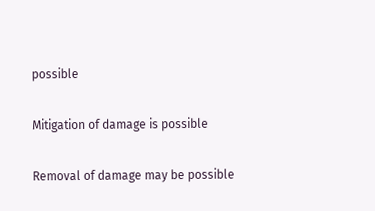possible

Mitigation of damage is possible

Removal of damage may be possible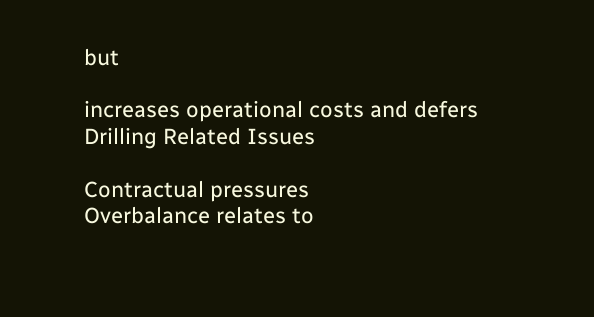but

increases operational costs and defers
Drilling Related Issues

Contractual pressures
Overbalance relates to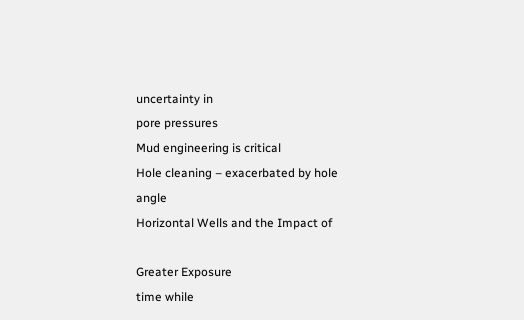uncertainty in
pore pressures
Mud engineering is critical
Hole cleaning – exacerbated by hole angle
Horizontal Wells and the Impact of

Greater Exposure
time while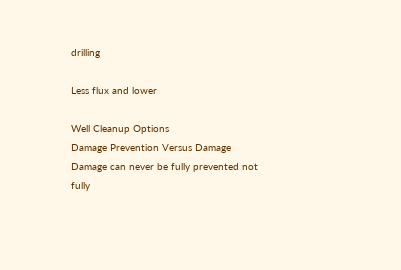drilling

Less flux and lower

Well Cleanup Options
Damage Prevention Versus Damage
Damage can never be fully prevented not
fully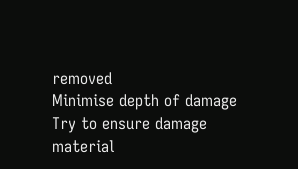removed
Minimise depth of damage
Try to ensure damage material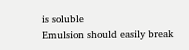is soluble
Emulsion should easily break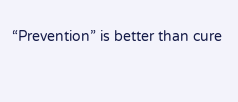“Prevention” is better than cure